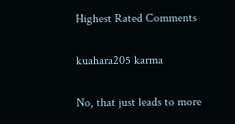Highest Rated Comments

kuahara205 karma

No, that just leads to more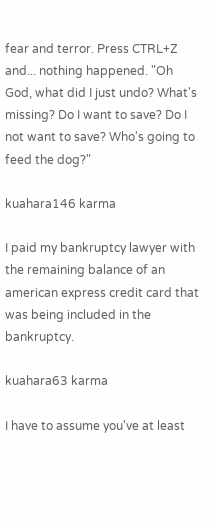fear and terror. Press CTRL+Z and... nothing happened. "Oh God, what did I just undo? What's missing? Do I want to save? Do I not want to save? Who's going to feed the dog?"

kuahara146 karma

I paid my bankruptcy lawyer with the remaining balance of an american express credit card that was being included in the bankruptcy.

kuahara63 karma

I have to assume you've at least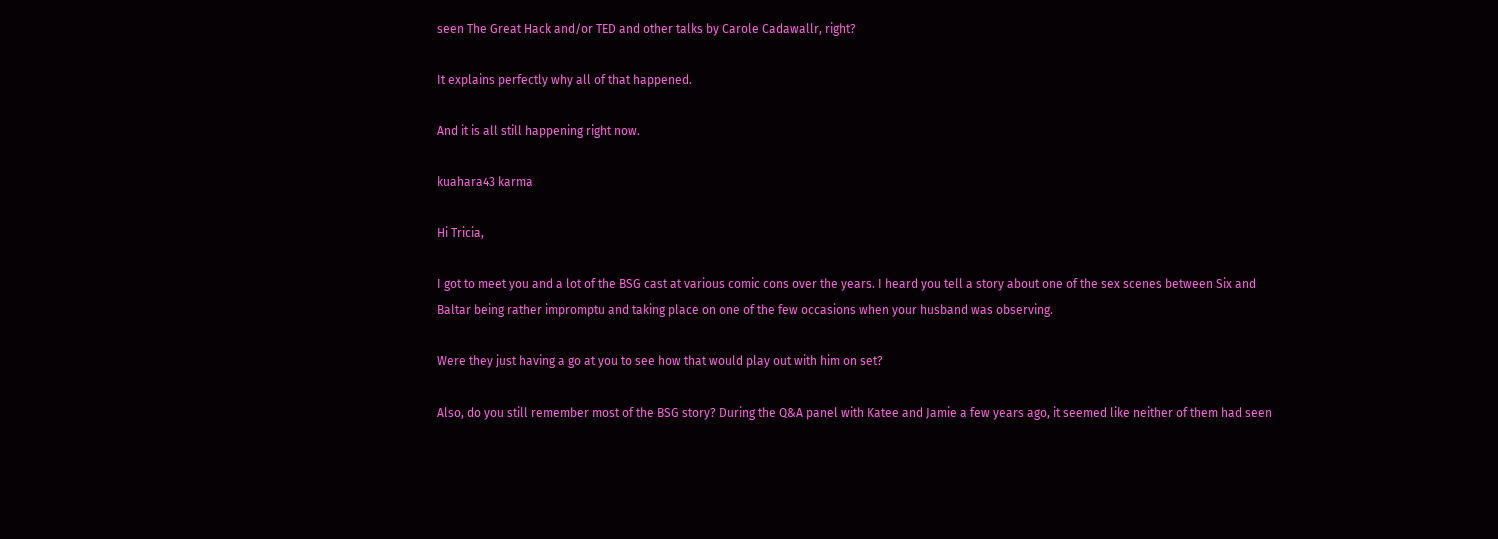seen The Great Hack and/or TED and other talks by Carole Cadawallr, right?

It explains perfectly why all of that happened.

And it is all still happening right now.

kuahara43 karma

Hi Tricia,

I got to meet you and a lot of the BSG cast at various comic cons over the years. I heard you tell a story about one of the sex scenes between Six and Baltar being rather impromptu and taking place on one of the few occasions when your husband was observing.

Were they just having a go at you to see how that would play out with him on set?

Also, do you still remember most of the BSG story? During the Q&A panel with Katee and Jamie a few years ago, it seemed like neither of them had seen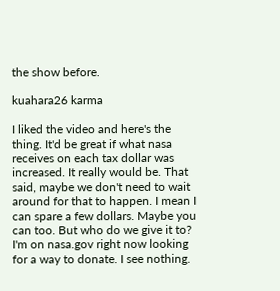the show before.

kuahara26 karma

I liked the video and here's the thing. It'd be great if what nasa receives on each tax dollar was increased. It really would be. That said, maybe we don't need to wait around for that to happen. I mean I can spare a few dollars. Maybe you can too. But who do we give it to? I'm on nasa.gov right now looking for a way to donate. I see nothing.